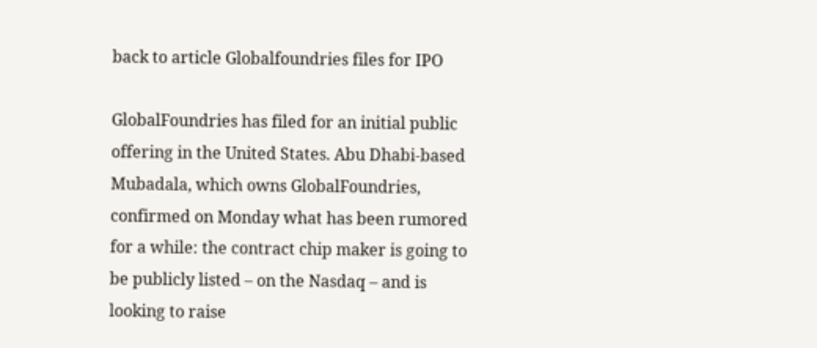back to article Globalfoundries files for IPO

GlobalFoundries has filed for an initial public offering in the United States. Abu Dhabi-based Mubadala, which owns GlobalFoundries, confirmed on Monday what has been rumored for a while: the contract chip maker is going to be publicly listed – on the Nasdaq – and is looking to raise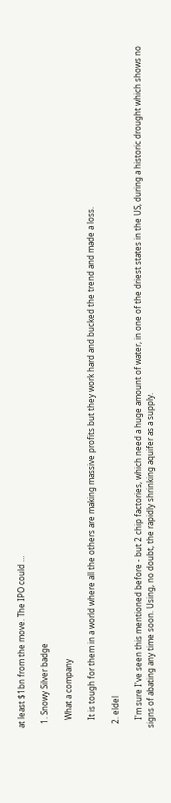at least $1bn from the move. The IPO could …

  1. Snowy Silver badge

    What a company

    It is tough for them in a world where all the others are making massive profits but they work hard and bucked the trend and made a loss.

  2. eldel

    I'm sure I've seen this mentioned before - but 2 chip factories, which need a huge amount of water, in one of the driest states in the US, during a historic drought which shows no signs of abating any time soon. Using, no doubt, the rapidly shrinking aquifer as a supply.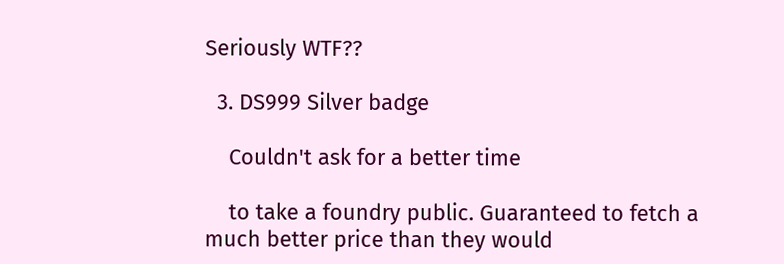Seriously WTF??

  3. DS999 Silver badge

    Couldn't ask for a better time

    to take a foundry public. Guaranteed to fetch a much better price than they would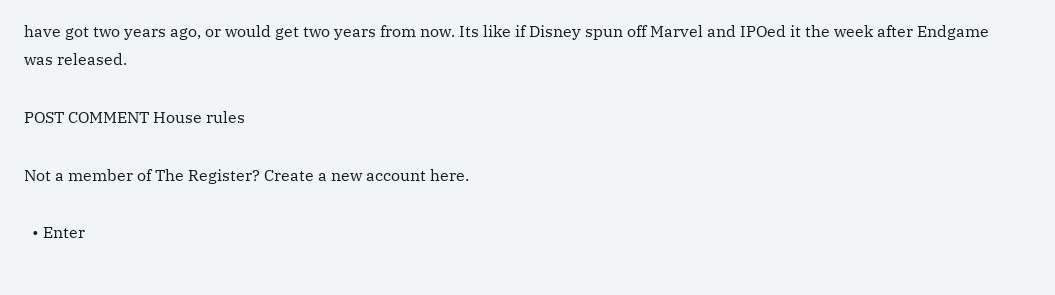have got two years ago, or would get two years from now. Its like if Disney spun off Marvel and IPOed it the week after Endgame was released.

POST COMMENT House rules

Not a member of The Register? Create a new account here.

  • Enter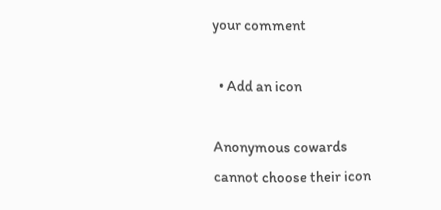your comment

  • Add an icon

Anonymous cowards cannot choose their icon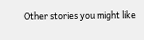Other stories you might like